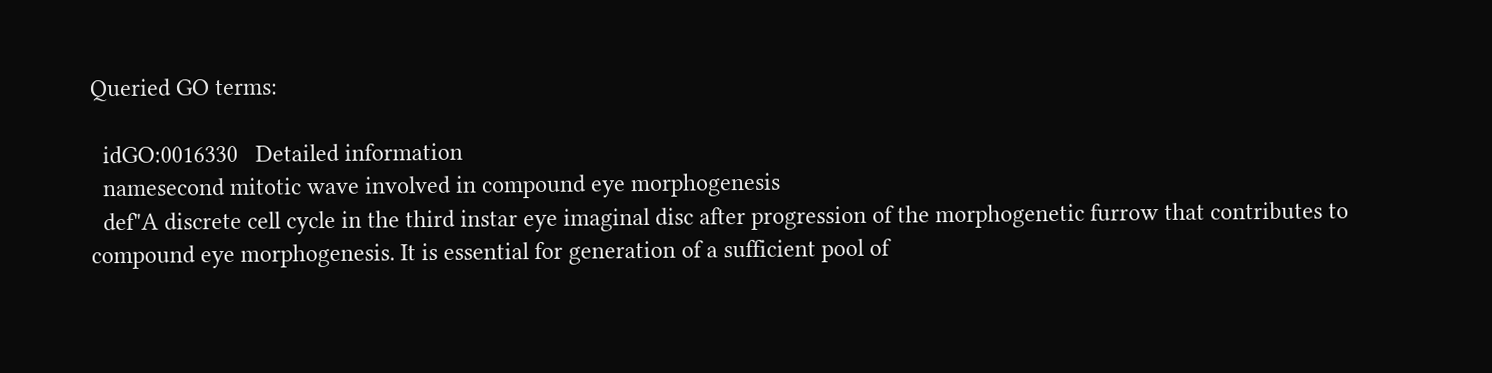Queried GO terms:

  idGO:0016330   Detailed information
  namesecond mitotic wave involved in compound eye morphogenesis
  def"A discrete cell cycle in the third instar eye imaginal disc after progression of the morphogenetic furrow that contributes to compound eye morphogenesis. It is essential for generation of a sufficient pool of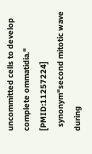uncommitted cells to develop complete ommatidia." [PMID:11257224]
  synonym"second mitotic wave during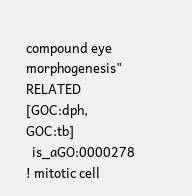compound eye morphogenesis" RELATED [GOC:dph, GOC:tb]
  is_aGO:0000278 ! mitotic cell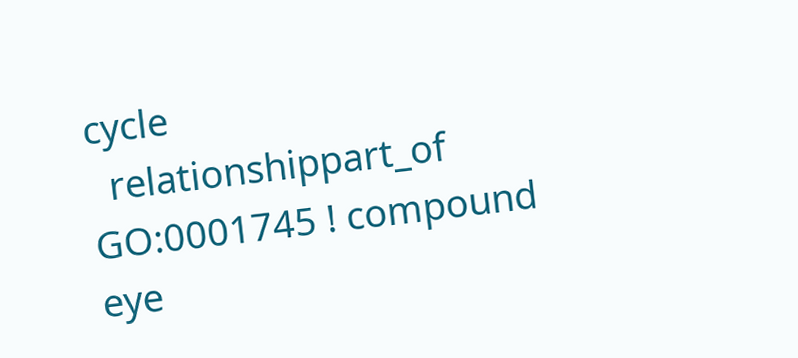cycle
  relationshippart_of GO:0001745 ! compound eye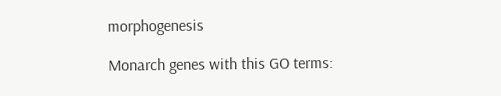morphogenesis

Monarch genes with this GO terms: